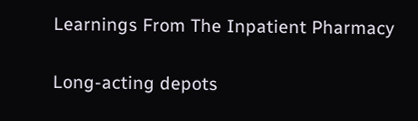Learnings From The Inpatient Pharmacy

Long-acting depots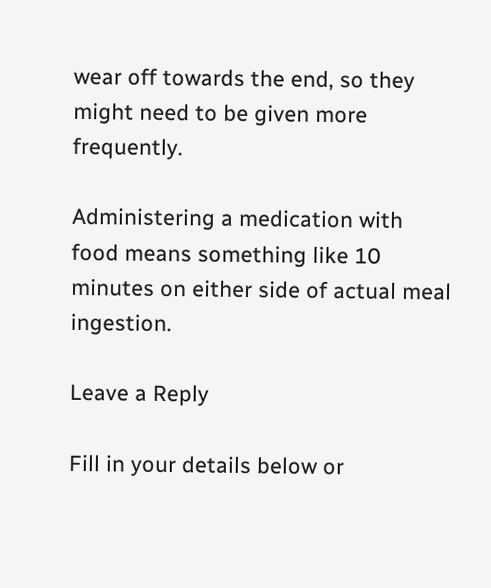wear off towards the end, so they might need to be given more frequently.

Administering a medication with food means something like 10 minutes on either side of actual meal ingestion.

Leave a Reply

Fill in your details below or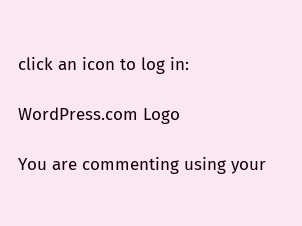click an icon to log in:

WordPress.com Logo

You are commenting using your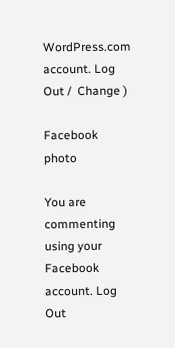WordPress.com account. Log Out /  Change )

Facebook photo

You are commenting using your Facebook account. Log Out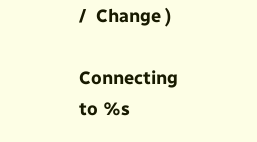/  Change )

Connecting to %s